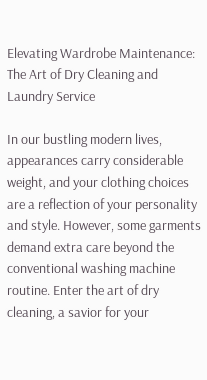Elevating Wardrobe Maintenance: The Art of Dry Cleaning and Laundry Service

In our bustling modern lives, appearances carry considerable weight, and your clothing choices are a reflection of your personality and style. However, some garments demand extra care beyond the conventional washing machine routine. Enter the art of dry cleaning, a savior for your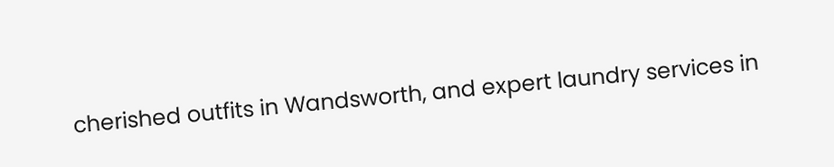cherished outfits in Wandsworth, and expert laundry services in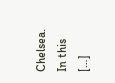Chelsea. In this […]